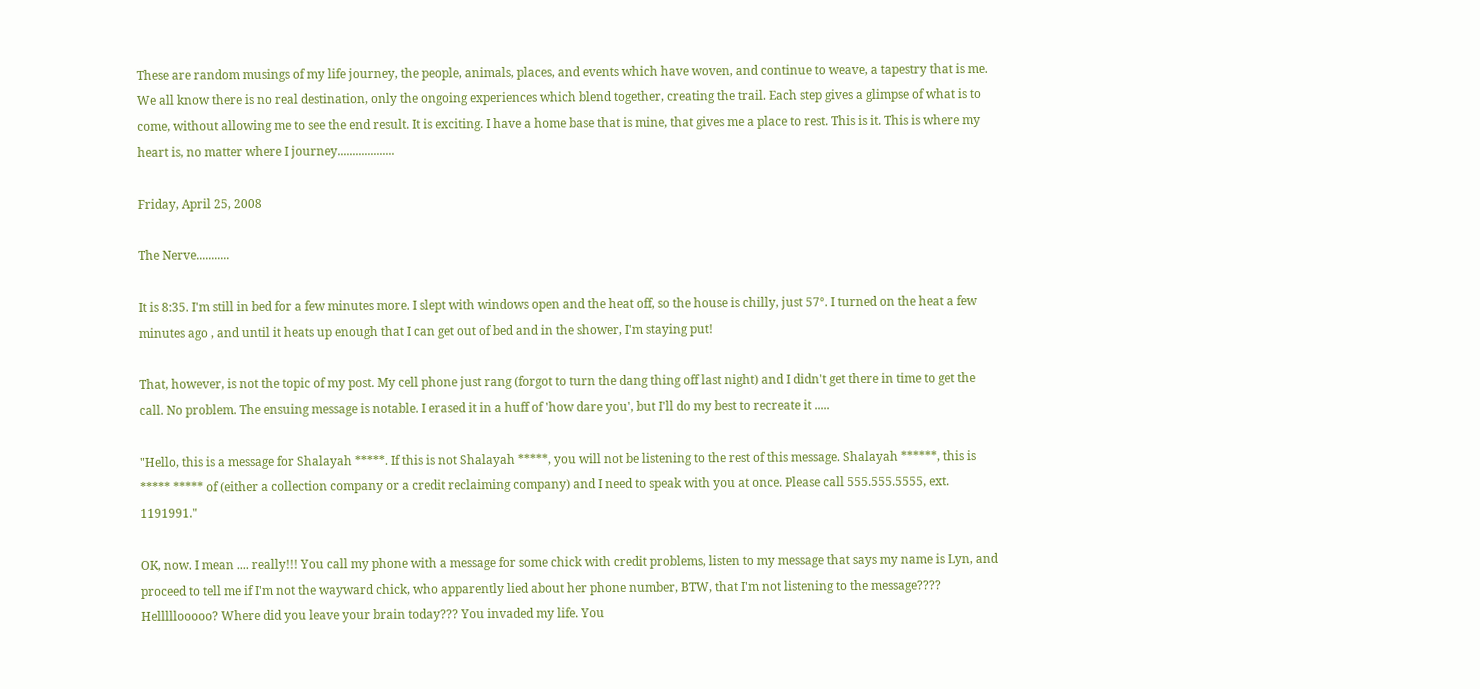These are random musings of my life journey, the people, animals, places, and events which have woven, and continue to weave, a tapestry that is me. We all know there is no real destination, only the ongoing experiences which blend together, creating the trail. Each step gives a glimpse of what is to come, without allowing me to see the end result. It is exciting. I have a home base that is mine, that gives me a place to rest. This is it. This is where my heart is, no matter where I journey...................

Friday, April 25, 2008

The Nerve...........

It is 8:35. I'm still in bed for a few minutes more. I slept with windows open and the heat off, so the house is chilly, just 57°. I turned on the heat a few minutes ago , and until it heats up enough that I can get out of bed and in the shower, I'm staying put!

That, however, is not the topic of my post. My cell phone just rang (forgot to turn the dang thing off last night) and I didn't get there in time to get the call. No problem. The ensuing message is notable. I erased it in a huff of 'how dare you', but I'll do my best to recreate it .....

"Hello, this is a message for Shalayah *****. If this is not Shalayah *****, you will not be listening to the rest of this message. Shalayah ******, this is ***** ***** of (either a collection company or a credit reclaiming company) and I need to speak with you at once. Please call 555.555.5555, ext. 1191991."

OK, now. I mean .... really!!! You call my phone with a message for some chick with credit problems, listen to my message that says my name is Lyn, and proceed to tell me if I'm not the wayward chick, who apparently lied about her phone number, BTW, that I'm not listening to the message???? Helllllooooo? Where did you leave your brain today??? You invaded my life. You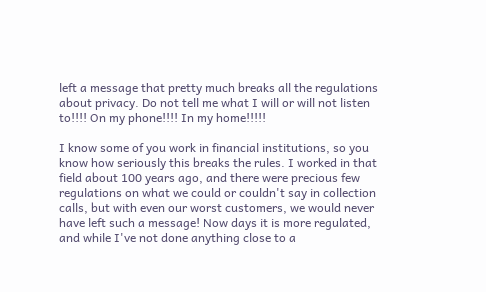left a message that pretty much breaks all the regulations about privacy. Do not tell me what I will or will not listen to!!!! On my phone!!!! In my home!!!!!

I know some of you work in financial institutions, so you know how seriously this breaks the rules. I worked in that field about 100 years ago, and there were precious few regulations on what we could or couldn't say in collection calls, but with even our worst customers, we would never have left such a message! Now days it is more regulated, and while I've not done anything close to a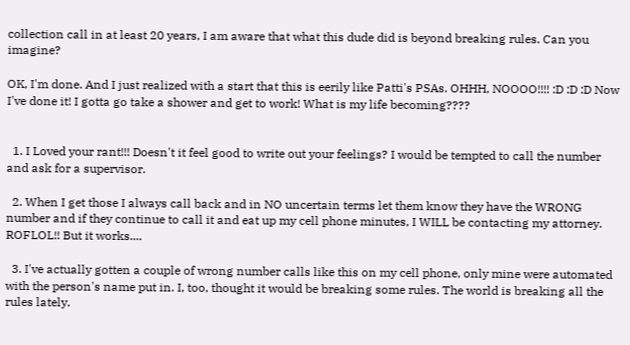collection call in at least 20 years, I am aware that what this dude did is beyond breaking rules. Can you imagine?

OK, I'm done. And I just realized with a start that this is eerily like Patti's PSAs. OHHH, NOOOO!!!! :D :D :D Now I've done it! I gotta go take a shower and get to work! What is my life becoming????


  1. I Loved your rant!!! Doesn't it feel good to write out your feelings? I would be tempted to call the number and ask for a supervisor.

  2. When I get those I always call back and in NO uncertain terms let them know they have the WRONG number and if they continue to call it and eat up my cell phone minutes, I WILL be contacting my attorney. ROFLOL!! But it works....

  3. I've actually gotten a couple of wrong number calls like this on my cell phone, only mine were automated with the person's name put in. I, too, thought it would be breaking some rules. The world is breaking all the rules lately.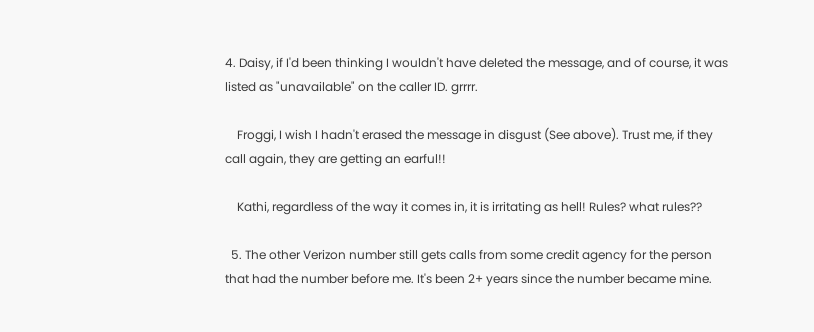4. Daisy, if I'd been thinking I wouldn't have deleted the message, and of course, it was listed as "unavailable" on the caller ID. grrrr.

    Froggi, I wish I hadn't erased the message in disgust (See above). Trust me, if they call again, they are getting an earful!!

    Kathi, regardless of the way it comes in, it is irritating as hell! Rules? what rules??

  5. The other Verizon number still gets calls from some credit agency for the person that had the number before me. It's been 2+ years since the number became mine.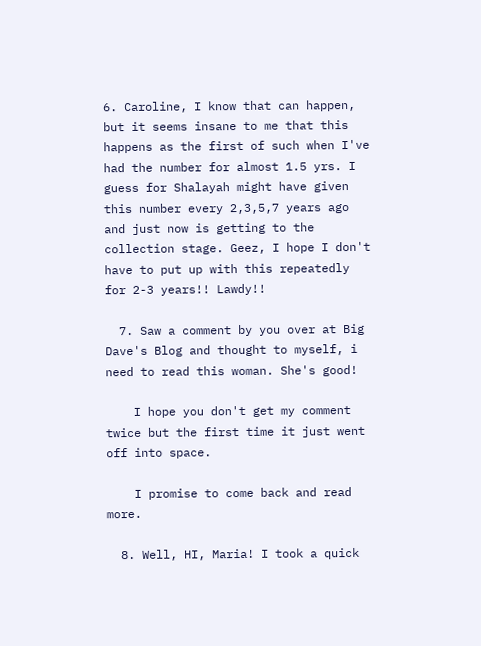6. Caroline, I know that can happen, but it seems insane to me that this happens as the first of such when I've had the number for almost 1.5 yrs. I guess for Shalayah might have given this number every 2,3,5,7 years ago and just now is getting to the collection stage. Geez, I hope I don't have to put up with this repeatedly for 2-3 years!! Lawdy!!

  7. Saw a comment by you over at Big Dave's Blog and thought to myself, i need to read this woman. She's good!

    I hope you don't get my comment twice but the first time it just went off into space.

    I promise to come back and read more.

  8. Well, HI, Maria! I took a quick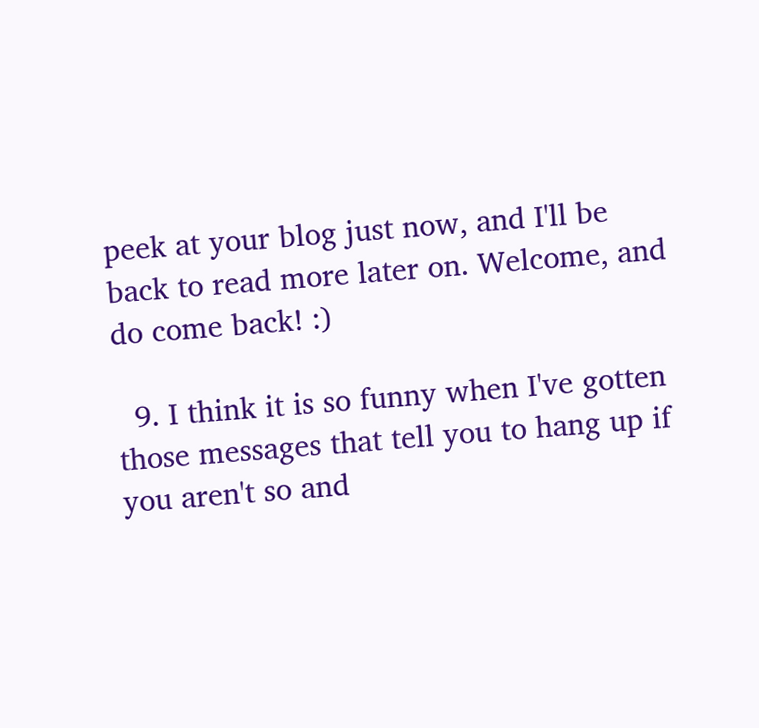peek at your blog just now, and I'll be back to read more later on. Welcome, and do come back! :)

  9. I think it is so funny when I've gotten those messages that tell you to hang up if you aren't so and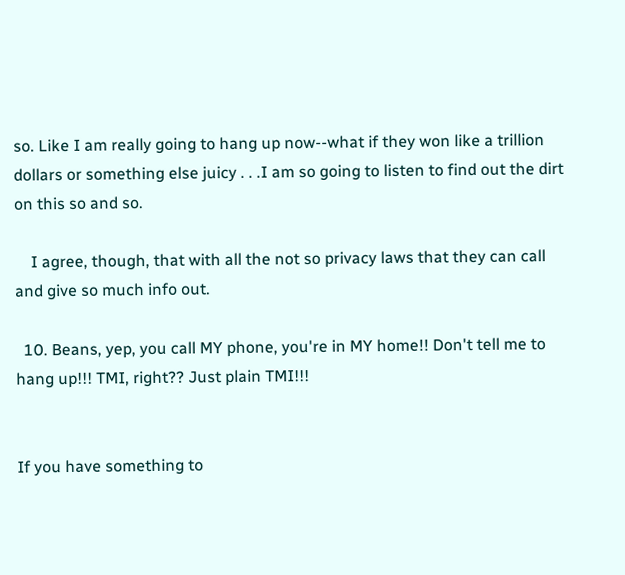so. Like I am really going to hang up now--what if they won like a trillion dollars or something else juicy . . .I am so going to listen to find out the dirt on this so and so.

    I agree, though, that with all the not so privacy laws that they can call and give so much info out.

  10. Beans, yep, you call MY phone, you're in MY home!! Don't tell me to hang up!!! TMI, right?? Just plain TMI!!!


If you have something to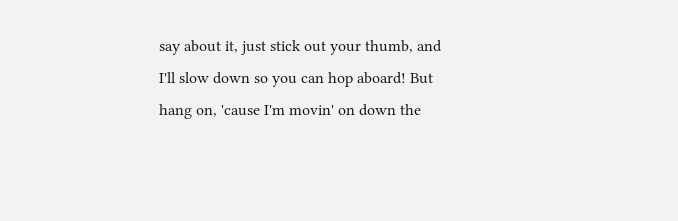say about it, just stick out your thumb, and I'll slow down so you can hop aboard! But hang on, 'cause I'm movin' on down the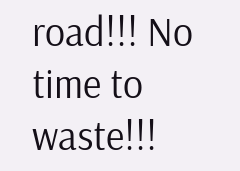road!!! No time to waste!!!